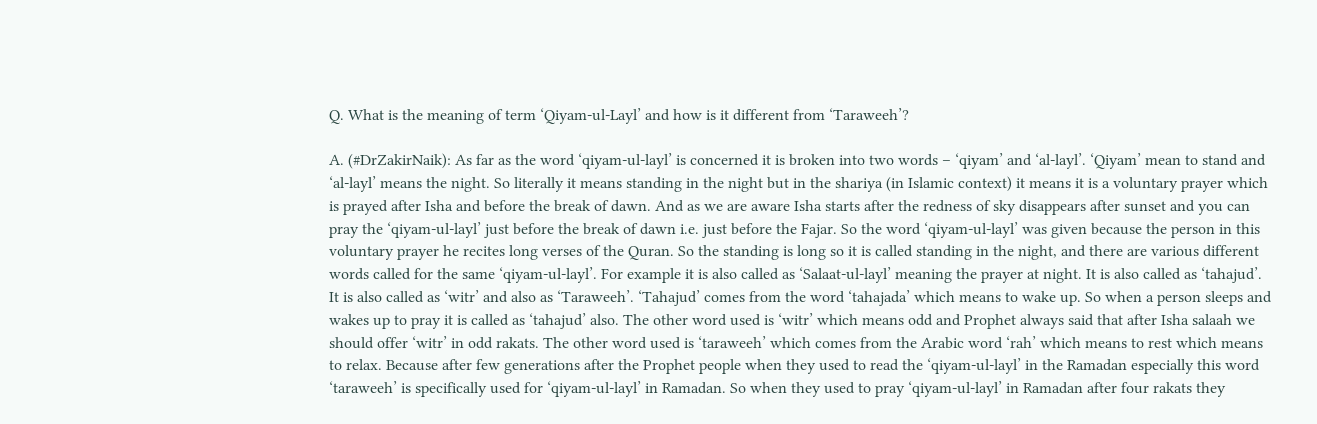Q. What is the meaning of term ‘Qiyam-ul-Layl’ and how is it different from ‘Taraweeh’?

A. (#DrZakirNaik): As far as the word ‘qiyam-ul-layl’ is concerned it is broken into two words – ‘qiyam’ and ‘al-layl’. ‘Qiyam’ mean to stand and ‘al-layl’ means the night. So literally it means standing in the night but in the shariya (in Islamic context) it means it is a voluntary prayer which is prayed after Isha and before the break of dawn. And as we are aware Isha starts after the redness of sky disappears after sunset and you can pray the ‘qiyam-ul-layl’ just before the break of dawn i.e. just before the Fajar. So the word ‘qiyam-ul-layl’ was given because the person in this voluntary prayer he recites long verses of the Quran. So the standing is long so it is called standing in the night, and there are various different words called for the same ‘qiyam-ul-layl’. For example it is also called as ‘Salaat-ul-layl’ meaning the prayer at night. It is also called as ‘tahajud’. It is also called as ‘witr’ and also as ‘Taraweeh’. ‘Tahajud’ comes from the word ‘tahajada’ which means to wake up. So when a person sleeps and wakes up to pray it is called as ‘tahajud’ also. The other word used is ‘witr’ which means odd and Prophet always said that after Isha salaah we should offer ‘witr’ in odd rakats. The other word used is ‘taraweeh’ which comes from the Arabic word ‘rah’ which means to rest which means to relax. Because after few generations after the Prophet people when they used to read the ‘qiyam-ul-layl’ in the Ramadan especially this word ‘taraweeh’ is specifically used for ‘qiyam-ul-layl’ in Ramadan. So when they used to pray ‘qiyam-ul-layl’ in Ramadan after four rakats they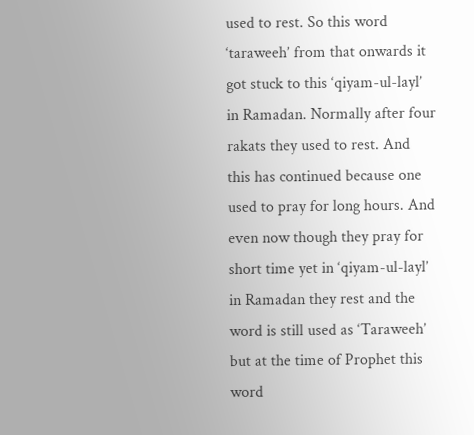used to rest. So this word ‘taraweeh’ from that onwards it got stuck to this ‘qiyam-ul-layl’ in Ramadan. Normally after four rakats they used to rest. And this has continued because one used to pray for long hours. And even now though they pray for short time yet in ‘qiyam-ul-layl’ in Ramadan they rest and the word is still used as ‘Taraweeh’ but at the time of Prophet this word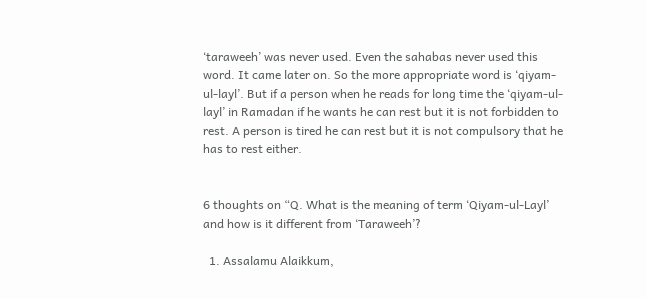‘taraweeh’ was never used. Even the sahabas never used this word. It came later on. So the more appropriate word is ‘qiyam-ul-layl’. But if a person when he reads for long time the ‘qiyam-ul-layl’ in Ramadan if he wants he can rest but it is not forbidden to rest. A person is tired he can rest but it is not compulsory that he has to rest either.


6 thoughts on “Q. What is the meaning of term ‘Qiyam-ul-Layl’ and how is it different from ‘Taraweeh’?

  1. Assalamu Alaikkum,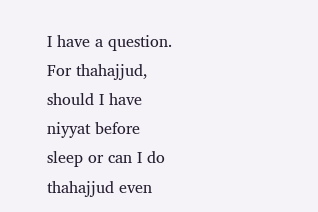I have a question. For thahajjud, should I have niyyat before sleep or can I do thahajjud even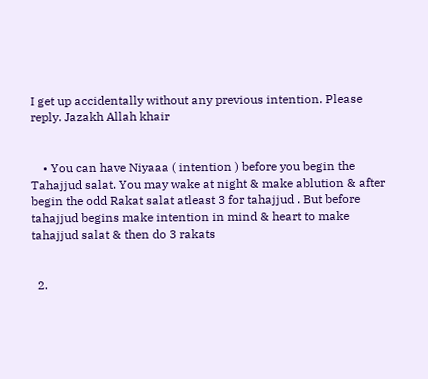I get up accidentally without any previous intention. Please reply. Jazakh Allah khair


    • You can have Niyaaa ( intention ) before you begin the Tahajjud salat. You may wake at night & make ablution & after begin the odd Rakat salat atleast 3 for tahajjud . But before tahajjud begins make intention in mind & heart to make tahajjud salat & then do 3 rakats


  2.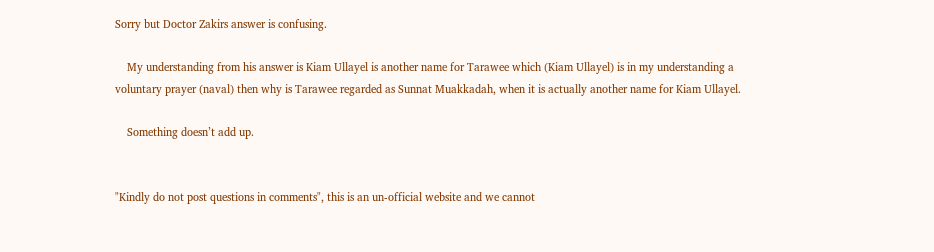Sorry but Doctor Zakirs answer is confusing.

    My understanding from his answer is Kiam Ullayel is another name for Tarawee which (Kiam Ullayel) is in my understanding a voluntary prayer (naval) then why is Tarawee regarded as Sunnat Muakkadah, when it is actually another name for Kiam Ullayel.

    Something doesn’t add up.


"Kindly do not post questions in comments", this is an un-official website and we cannot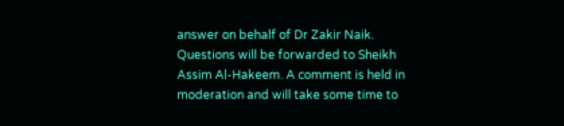answer on behalf of Dr Zakir Naik. Questions will be forwarded to Sheikh Assim Al-Hakeem. A comment is held in moderation and will take some time to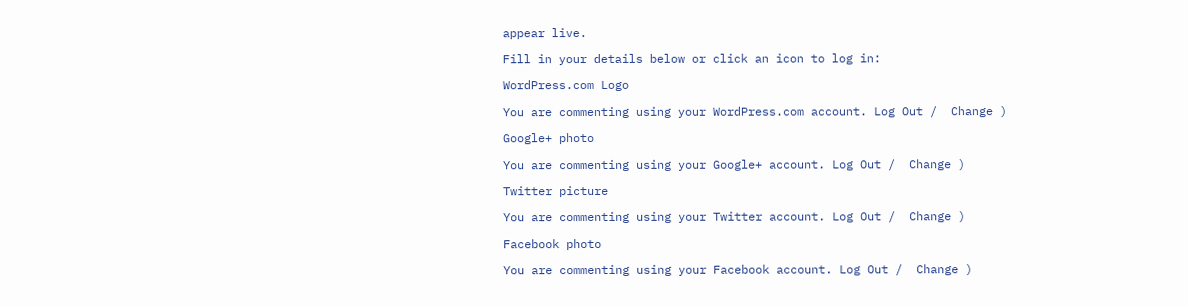appear live.

Fill in your details below or click an icon to log in:

WordPress.com Logo

You are commenting using your WordPress.com account. Log Out /  Change )

Google+ photo

You are commenting using your Google+ account. Log Out /  Change )

Twitter picture

You are commenting using your Twitter account. Log Out /  Change )

Facebook photo

You are commenting using your Facebook account. Log Out /  Change )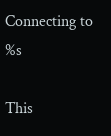Connecting to %s

This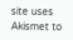site uses Akismet to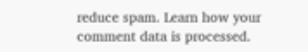reduce spam. Learn how your comment data is processed.